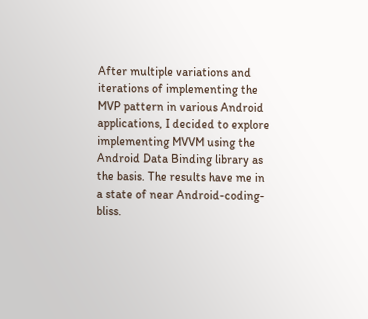After multiple variations and iterations of implementing the MVP pattern in various Android applications, I decided to explore implementing MVVM using the Android Data Binding library as the basis. The results have me in a state of near Android-coding-bliss.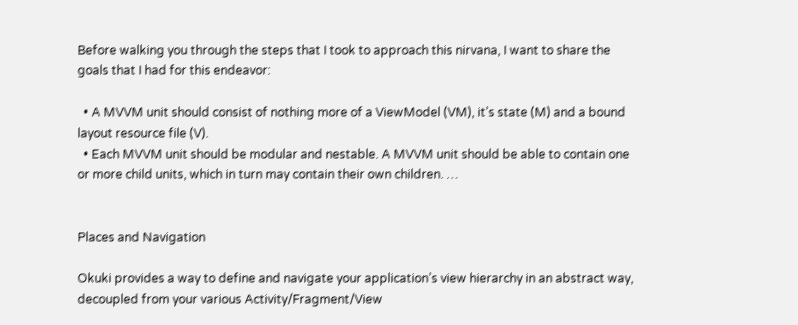Before walking you through the steps that I took to approach this nirvana, I want to share the goals that I had for this endeavor:

  • A MVVM unit should consist of nothing more of a ViewModel (VM), it’s state (M) and a bound layout resource file (V).
  • Each MVVM unit should be modular and nestable. A MVVM unit should be able to contain one or more child units, which in turn may contain their own children. …


Places and Navigation

Okuki provides a way to define and navigate your application’s view hierarchy in an abstract way, decoupled from your various Activity/Fragment/View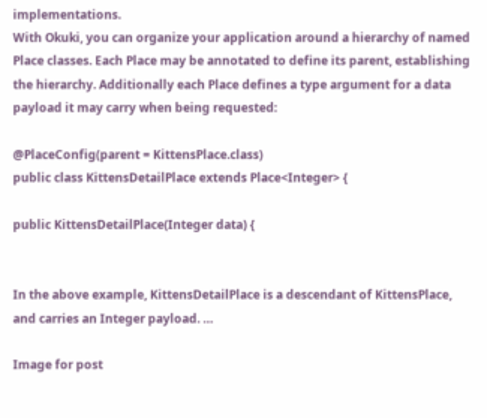implementations.
With Okuki, you can organize your application around a hierarchy of named Place classes. Each Place may be annotated to define its parent, establishing the hierarchy. Additionally each Place defines a type argument for a data payload it may carry when being requested:

@PlaceConfig(parent = KittensPlace.class)
public class KittensDetailPlace extends Place<Integer> {

public KittensDetailPlace(Integer data) {


In the above example, KittensDetailPlace is a descendant of KittensPlace, and carries an Integer payload. …

Image for post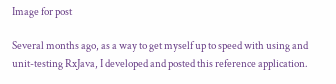Image for post

Several months ago, as a way to get myself up to speed with using and unit-testing RxJava, I developed and posted this reference application.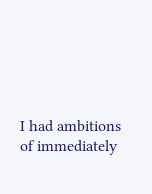I had ambitions of immediately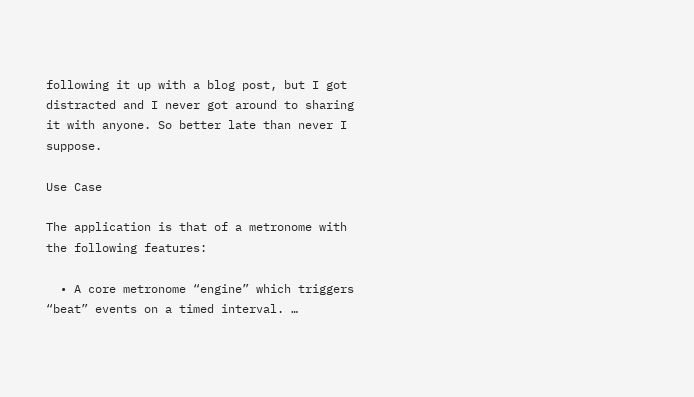following it up with a blog post, but I got distracted and I never got around to sharing it with anyone. So better late than never I suppose.

Use Case

The application is that of a metronome with the following features:

  • A core metronome “engine” which triggers “beat” events on a timed interval. …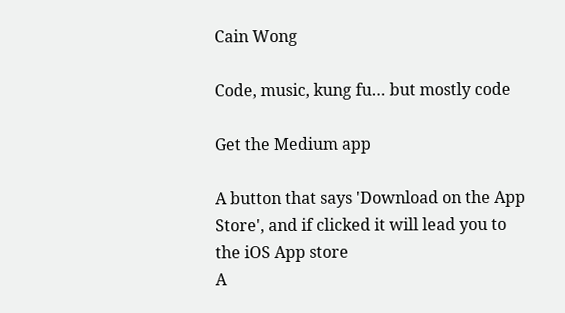Cain Wong

Code, music, kung fu… but mostly code

Get the Medium app

A button that says 'Download on the App Store', and if clicked it will lead you to the iOS App store
A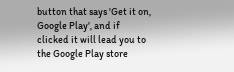button that says 'Get it on, Google Play', and if clicked it will lead you to the Google Play store